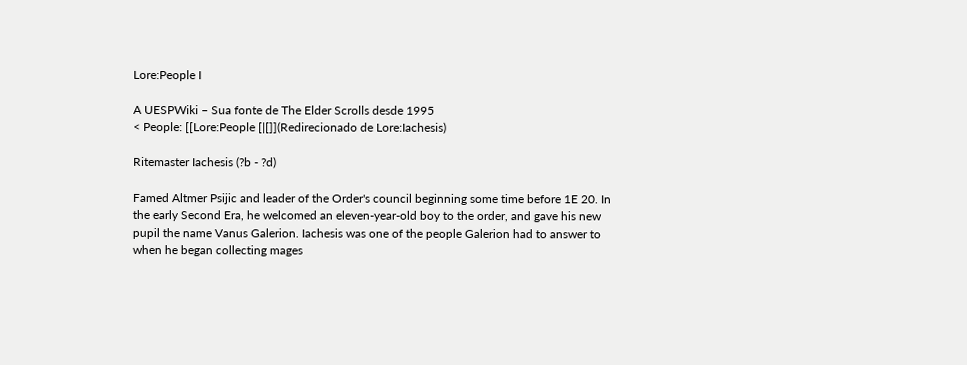Lore:People I

A UESPWiki – Sua fonte de The Elder Scrolls desde 1995
< People: [[Lore:People [|[]](Redirecionado de Lore:Iachesis)

Ritemaster Iachesis (?b - ?d)

Famed Altmer Psijic and leader of the Order's council beginning some time before 1E 20. In the early Second Era, he welcomed an eleven-year-old boy to the order, and gave his new pupil the name Vanus Galerion. Iachesis was one of the people Galerion had to answer to when he began collecting mages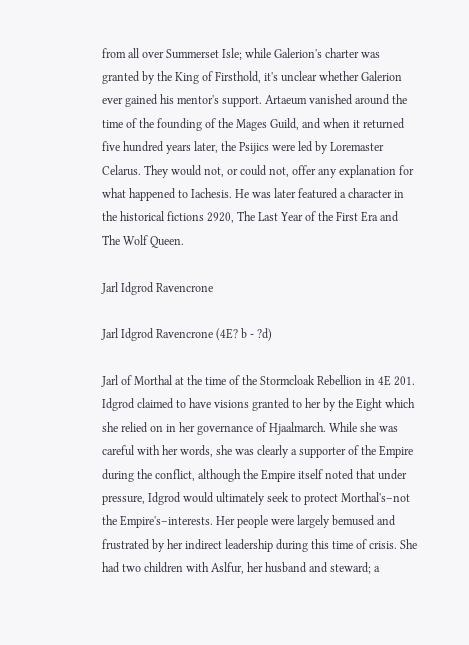from all over Summerset Isle; while Galerion's charter was granted by the King of Firsthold, it's unclear whether Galerion ever gained his mentor's support. Artaeum vanished around the time of the founding of the Mages Guild, and when it returned five hundred years later, the Psijics were led by Loremaster Celarus. They would not, or could not, offer any explanation for what happened to Iachesis. He was later featured a character in the historical fictions 2920, The Last Year of the First Era and The Wolf Queen.

Jarl Idgrod Ravencrone

Jarl Idgrod Ravencrone (4E? b - ?d)

Jarl of Morthal at the time of the Stormcloak Rebellion in 4E 201. Idgrod claimed to have visions granted to her by the Eight which she relied on in her governance of Hjaalmarch. While she was careful with her words, she was clearly a supporter of the Empire during the conflict, although the Empire itself noted that under pressure, Idgrod would ultimately seek to protect Morthal's–not the Empire's–interests. Her people were largely bemused and frustrated by her indirect leadership during this time of crisis. She had two children with Aslfur, her husband and steward; a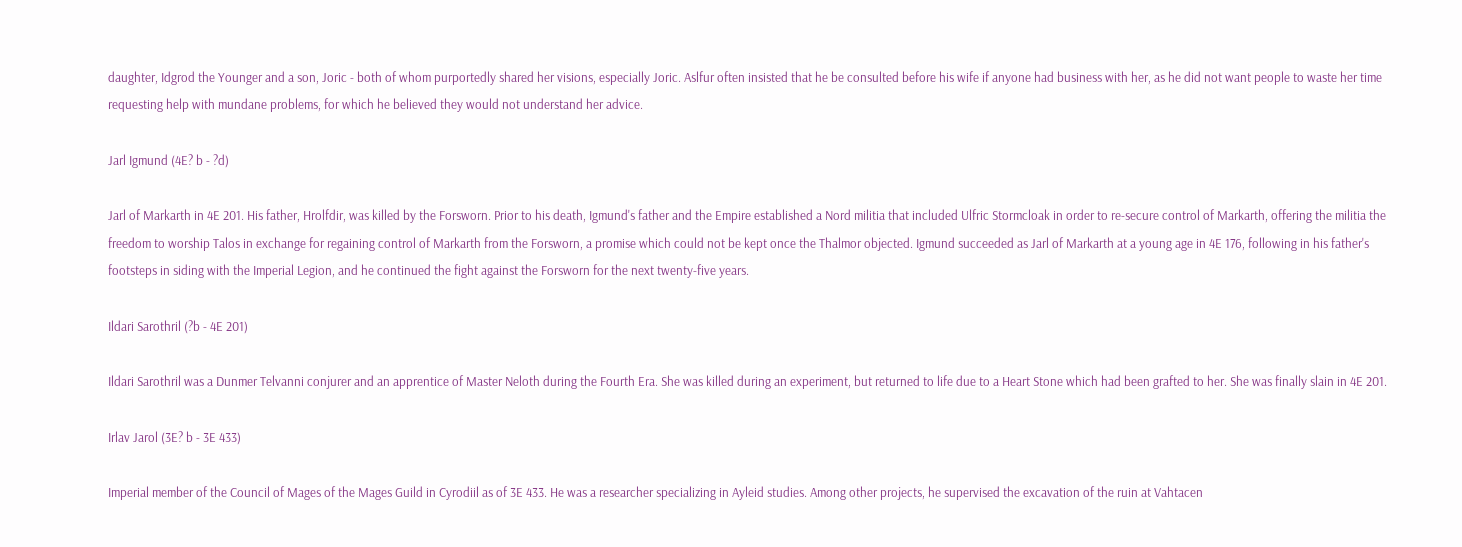daughter, Idgrod the Younger and a son, Joric - both of whom purportedly shared her visions, especially Joric. Aslfur often insisted that he be consulted before his wife if anyone had business with her, as he did not want people to waste her time requesting help with mundane problems, for which he believed they would not understand her advice.

Jarl Igmund (4E? b - ?d)

Jarl of Markarth in 4E 201. His father, Hrolfdir, was killed by the Forsworn. Prior to his death, Igmund's father and the Empire established a Nord militia that included Ulfric Stormcloak in order to re-secure control of Markarth, offering the militia the freedom to worship Talos in exchange for regaining control of Markarth from the Forsworn, a promise which could not be kept once the Thalmor objected. Igmund succeeded as Jarl of Markarth at a young age in 4E 176, following in his father's footsteps in siding with the Imperial Legion, and he continued the fight against the Forsworn for the next twenty-five years.

Ildari Sarothril (?b - 4E 201)

Ildari Sarothril was a Dunmer Telvanni conjurer and an apprentice of Master Neloth during the Fourth Era. She was killed during an experiment, but returned to life due to a Heart Stone which had been grafted to her. She was finally slain in 4E 201.

Irlav Jarol (3E? b - 3E 433)

Imperial member of the Council of Mages of the Mages Guild in Cyrodiil as of 3E 433. He was a researcher specializing in Ayleid studies. Among other projects, he supervised the excavation of the ruin at Vahtacen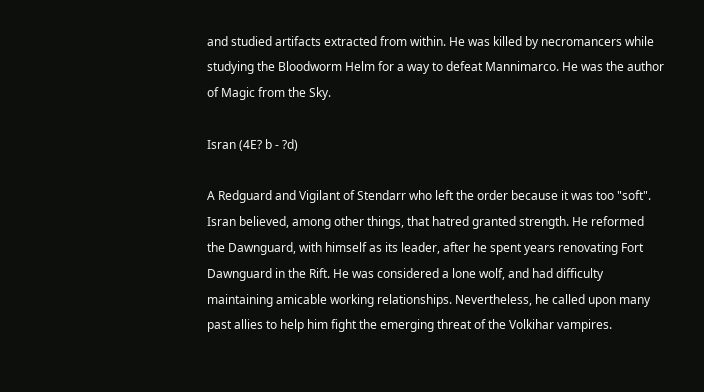and studied artifacts extracted from within. He was killed by necromancers while studying the Bloodworm Helm for a way to defeat Mannimarco. He was the author of Magic from the Sky.

Isran (4E? b - ?d)

A Redguard and Vigilant of Stendarr who left the order because it was too "soft". Isran believed, among other things, that hatred granted strength. He reformed the Dawnguard, with himself as its leader, after he spent years renovating Fort Dawnguard in the Rift. He was considered a lone wolf, and had difficulty maintaining amicable working relationships. Nevertheless, he called upon many past allies to help him fight the emerging threat of the Volkihar vampires.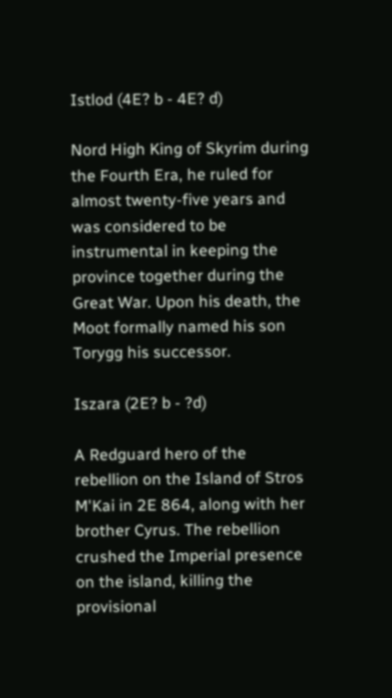Istlod (4E? b - 4E? d)

Nord High King of Skyrim during the Fourth Era, he ruled for almost twenty-five years and was considered to be instrumental in keeping the province together during the Great War. Upon his death, the Moot formally named his son Torygg his successor.

Iszara (2E? b - ?d)

A Redguard hero of the rebellion on the Island of Stros M'Kai in 2E 864, along with her brother Cyrus. The rebellion crushed the Imperial presence on the island, killing the provisional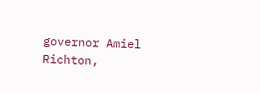governor Amiel Richton,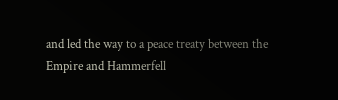and led the way to a peace treaty between the Empire and Hammerfell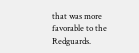that was more favorable to the Redguards.